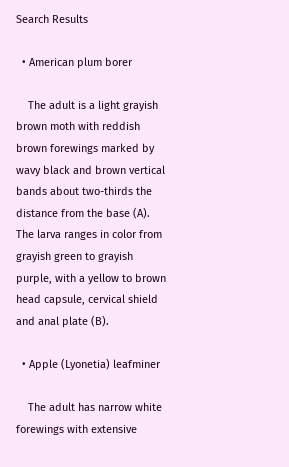Search Results

  • American plum borer

    The adult is a light grayish brown moth with reddish brown forewings marked by wavy black and brown vertical bands about two-thirds the distance from the base (A). The larva ranges in color from grayish green to grayish purple, with a yellow to brown head capsule, cervical shield and anal plate (B).

  • Apple (Lyonetia) leafminer

    The adult has narrow white forewings with extensive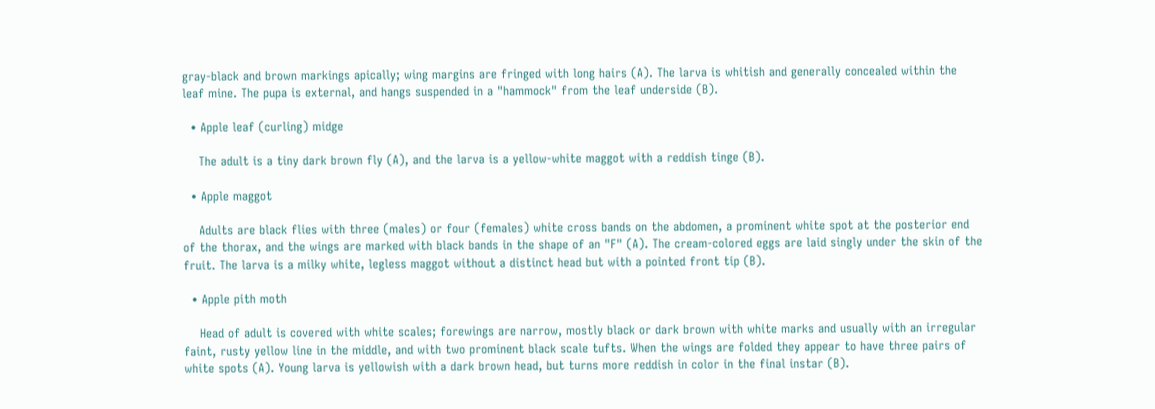gray-black and brown markings apically; wing margins are fringed with long hairs (A). The larva is whitish and generally concealed within the leaf mine. The pupa is external, and hangs suspended in a "hammock" from the leaf underside (B).

  • Apple leaf (curling) midge

    The adult is a tiny dark brown fly (A), and the larva is a yellow-white maggot with a reddish tinge (B).

  • Apple maggot

    Adults are black flies with three (males) or four (females) white cross bands on the abdomen, a prominent white spot at the posterior end of the thorax, and the wings are marked with black bands in the shape of an "F" (A). The cream-colored eggs are laid singly under the skin of the fruit. The larva is a milky white, legless maggot without a distinct head but with a pointed front tip (B).

  • Apple pith moth

    Head of adult is covered with white scales; forewings are narrow, mostly black or dark brown with white marks and usually with an irregular faint, rusty yellow line in the middle, and with two prominent black scale tufts. When the wings are folded they appear to have three pairs of white spots (A). Young larva is yellowish with a dark brown head, but turns more reddish in color in the final instar (B).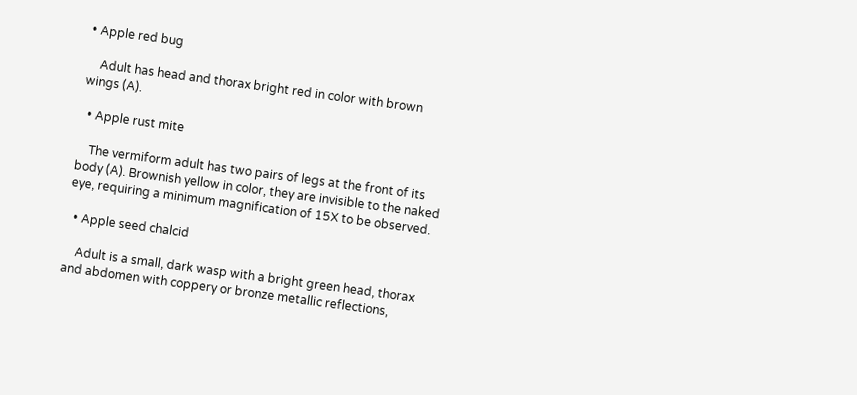• Apple red bug

    Adult has head and thorax bright red in color with brown wings (A).

  • Apple rust mite

    The vermiform adult has two pairs of legs at the front of its body (A). Brownish yellow in color, they are invisible to the naked eye, requiring a minimum magnification of 15X to be observed.

  • Apple seed chalcid

    Adult is a small, dark wasp with a bright green head, thorax and abdomen with coppery or bronze metallic reflections,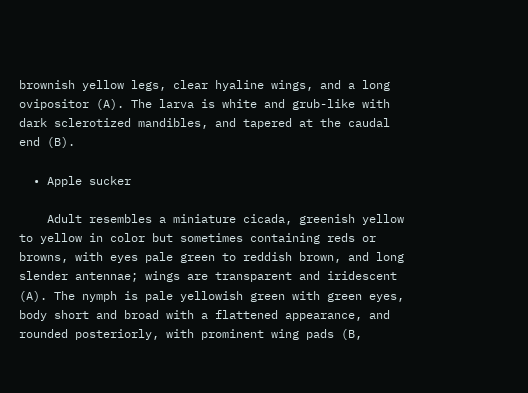brownish yellow legs, clear hyaline wings, and a long ovipositor (A). The larva is white and grub-like with dark sclerotized mandibles, and tapered at the caudal end (B).

  • Apple sucker

    Adult resembles a miniature cicada, greenish yellow to yellow in color but sometimes containing reds or browns, with eyes pale green to reddish brown, and long slender antennae; wings are transparent and iridescent (A). The nymph is pale yellowish green with green eyes, body short and broad with a flattened appearance, and rounded posteriorly, with prominent wing pads (B,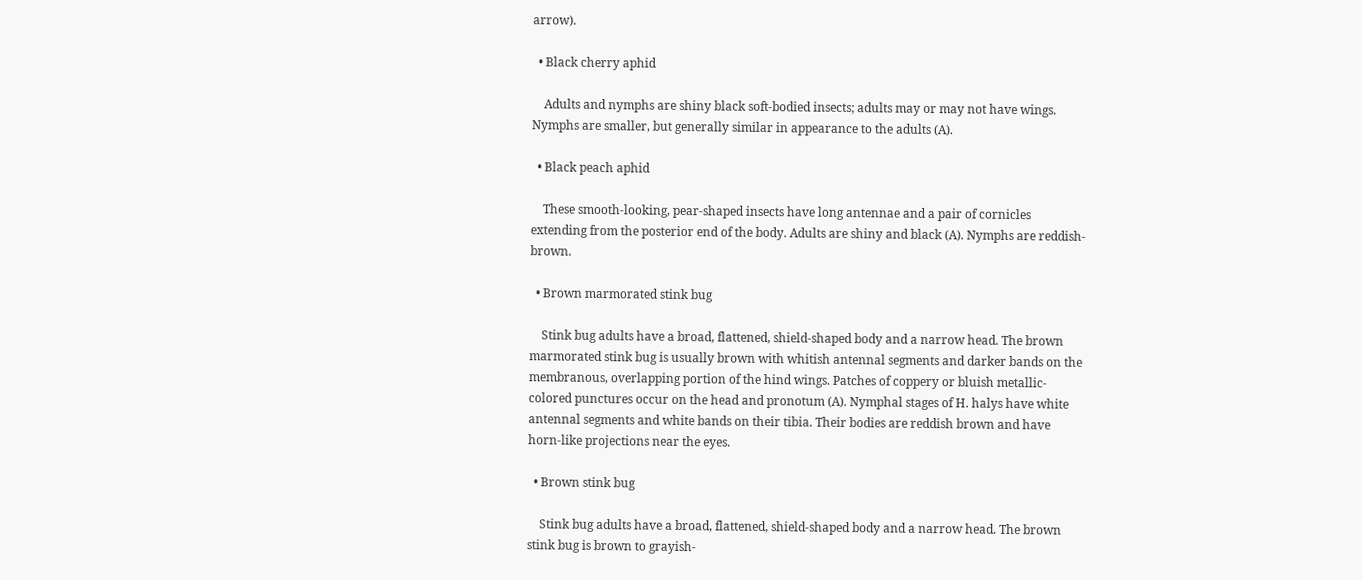arrow).

  • Black cherry aphid

    Adults and nymphs are shiny black soft-bodied insects; adults may or may not have wings. Nymphs are smaller, but generally similar in appearance to the adults (A).

  • Black peach aphid

    These smooth-looking, pear-shaped insects have long antennae and a pair of cornicles extending from the posterior end of the body. Adults are shiny and black (A). Nymphs are reddish-brown.

  • Brown marmorated stink bug

    Stink bug adults have a broad, flattened, shield-shaped body and a narrow head. The brown marmorated stink bug is usually brown with whitish antennal segments and darker bands on the membranous, overlapping portion of the hind wings. Patches of coppery or bluish metallic-colored punctures occur on the head and pronotum (A). Nymphal stages of H. halys have white antennal segments and white bands on their tibia. Their bodies are reddish brown and have horn-like projections near the eyes.

  • Brown stink bug

    Stink bug adults have a broad, flattened, shield-shaped body and a narrow head. The brown stink bug is brown to grayish-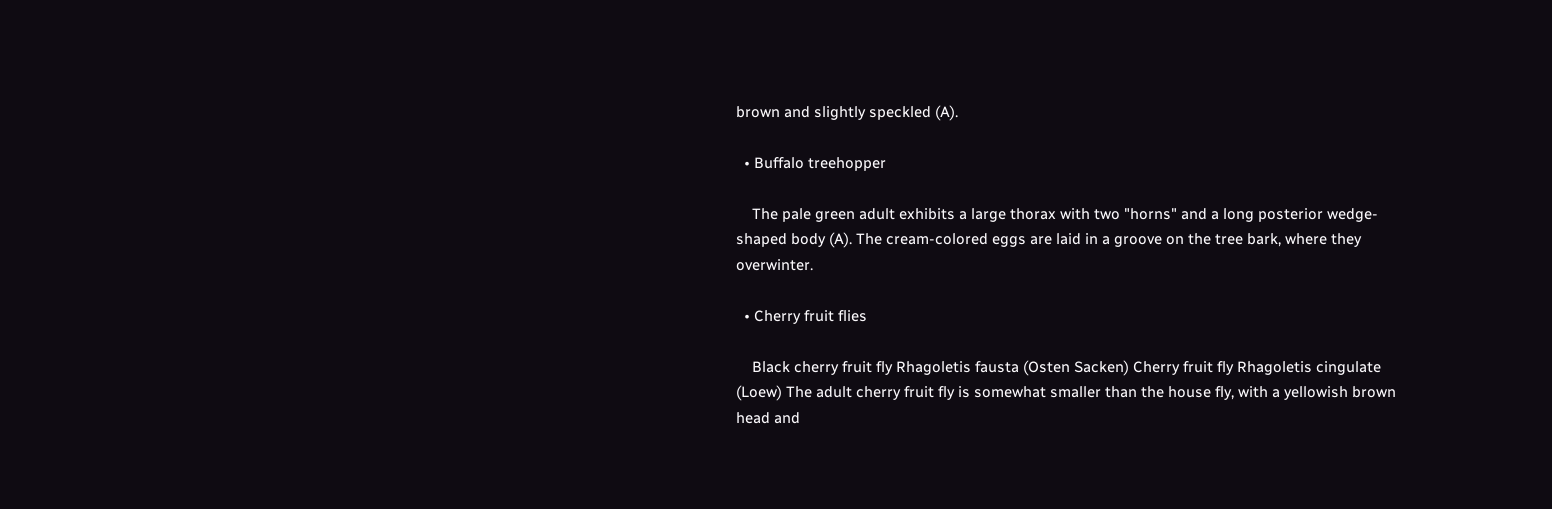brown and slightly speckled (A).

  • Buffalo treehopper

    The pale green adult exhibits a large thorax with two "horns" and a long posterior wedge-shaped body (A). The cream-colored eggs are laid in a groove on the tree bark, where they overwinter.

  • Cherry fruit flies

    Black cherry fruit fly Rhagoletis fausta (Osten Sacken) Cherry fruit fly Rhagoletis cingulate (Loew) The adult cherry fruit fly is somewhat smaller than the house fly, with a yellowish brown head and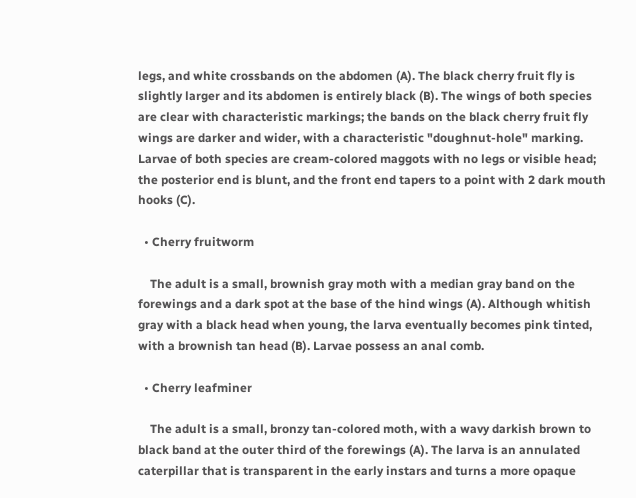legs, and white crossbands on the abdomen (A). The black cherry fruit fly is slightly larger and its abdomen is entirely black (B). The wings of both species are clear with characteristic markings; the bands on the black cherry fruit fly wings are darker and wider, with a characteristic "doughnut-hole" marking. Larvae of both species are cream-colored maggots with no legs or visible head; the posterior end is blunt, and the front end tapers to a point with 2 dark mouth hooks (C).

  • Cherry fruitworm

    The adult is a small, brownish gray moth with a median gray band on the forewings and a dark spot at the base of the hind wings (A). Although whitish gray with a black head when young, the larva eventually becomes pink tinted, with a brownish tan head (B). Larvae possess an anal comb.

  • Cherry leafminer

    The adult is a small, bronzy tan-colored moth, with a wavy darkish brown to black band at the outer third of the forewings (A). The larva is an annulated caterpillar that is transparent in the early instars and turns a more opaque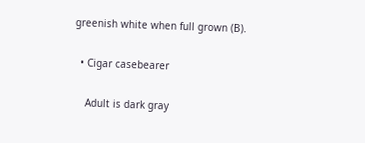greenish white when full grown (B).

  • Cigar casebearer

    Adult is dark gray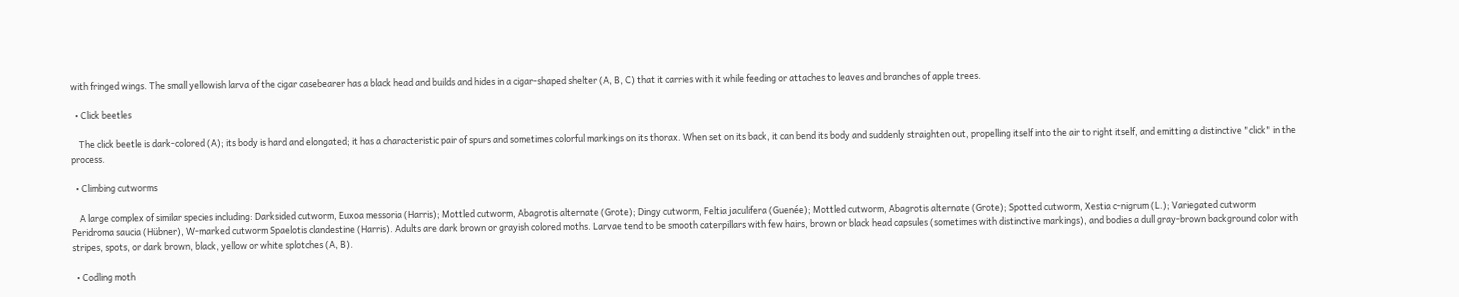with fringed wings. The small yellowish larva of the cigar casebearer has a black head and builds and hides in a cigar-shaped shelter (A, B, C) that it carries with it while feeding or attaches to leaves and branches of apple trees.

  • Click beetles

    The click beetle is dark-colored (A); its body is hard and elongated; it has a characteristic pair of spurs and sometimes colorful markings on its thorax. When set on its back, it can bend its body and suddenly straighten out, propelling itself into the air to right itself, and emitting a distinctive "click" in the process.

  • Climbing cutworms

    A large complex of similar species including: Darksided cutworm, Euxoa messoria (Harris); Mottled cutworm, Abagrotis alternate (Grote); Dingy cutworm, Feltia jaculifera (Guenée); Mottled cutworm, Abagrotis alternate (Grote); Spotted cutworm, Xestia c-nigrum (L.); Variegated cutworm Peridroma saucia (Hübner), W-marked cutworm Spaelotis clandestine (Harris). Adults are dark brown or grayish colored moths. Larvae tend to be smooth caterpillars with few hairs, brown or black head capsules (sometimes with distinctive markings), and bodies a dull gray-brown background color with stripes, spots, or dark brown, black, yellow or white splotches (A, B).

  • Codling moth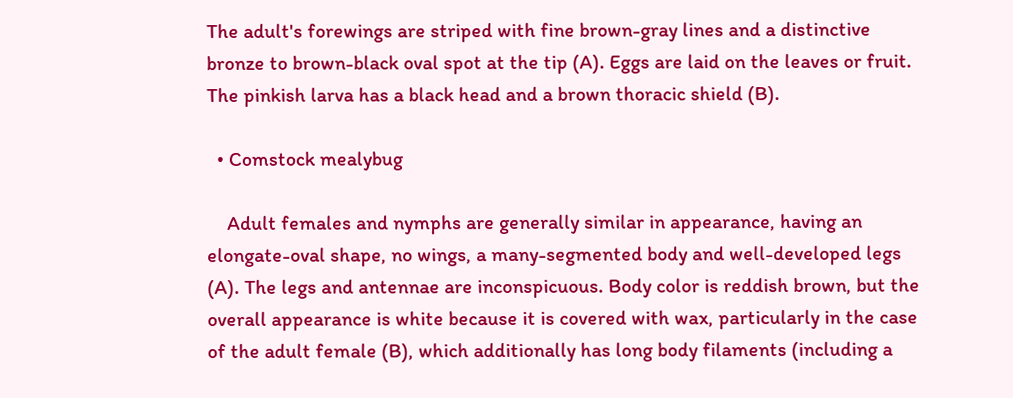The adult's forewings are striped with fine brown-gray lines and a distinctive bronze to brown-black oval spot at the tip (A). Eggs are laid on the leaves or fruit. The pinkish larva has a black head and a brown thoracic shield (B).

  • Comstock mealybug

    Adult females and nymphs are generally similar in appearance, having an elongate-oval shape, no wings, a many-segmented body and well-developed legs (A). The legs and antennae are inconspicuous. Body color is reddish brown, but the overall appearance is white because it is covered with wax, particularly in the case of the adult female (B), which additionally has long body filaments (including a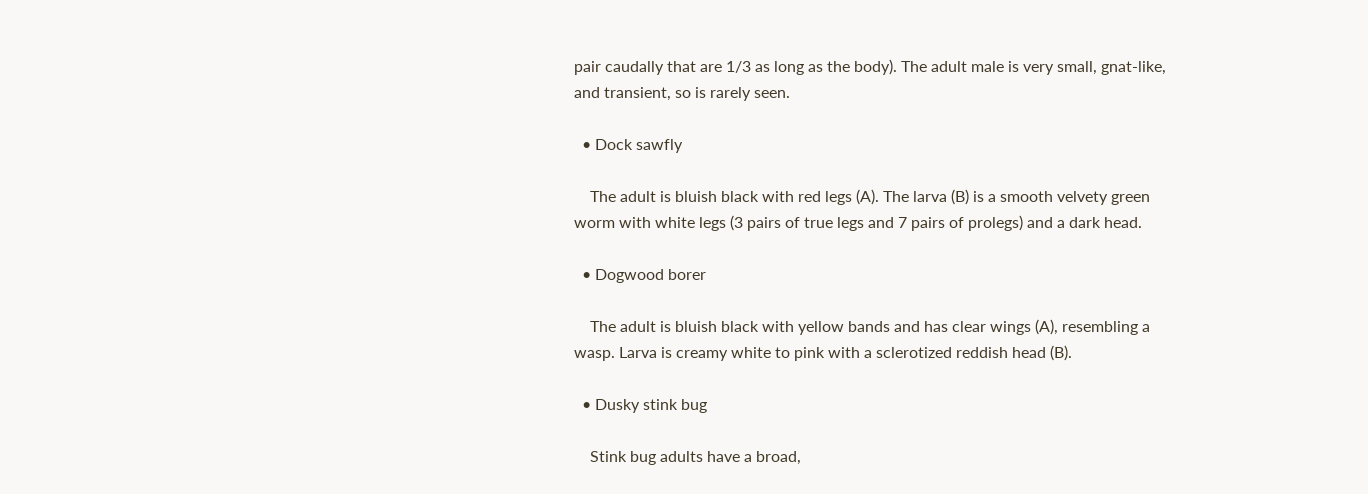pair caudally that are 1/3 as long as the body). The adult male is very small, gnat-like, and transient, so is rarely seen.

  • Dock sawfly

    The adult is bluish black with red legs (A). The larva (B) is a smooth velvety green worm with white legs (3 pairs of true legs and 7 pairs of prolegs) and a dark head.

  • Dogwood borer

    The adult is bluish black with yellow bands and has clear wings (A), resembling a wasp. Larva is creamy white to pink with a sclerotized reddish head (B).

  • Dusky stink bug

    Stink bug adults have a broad,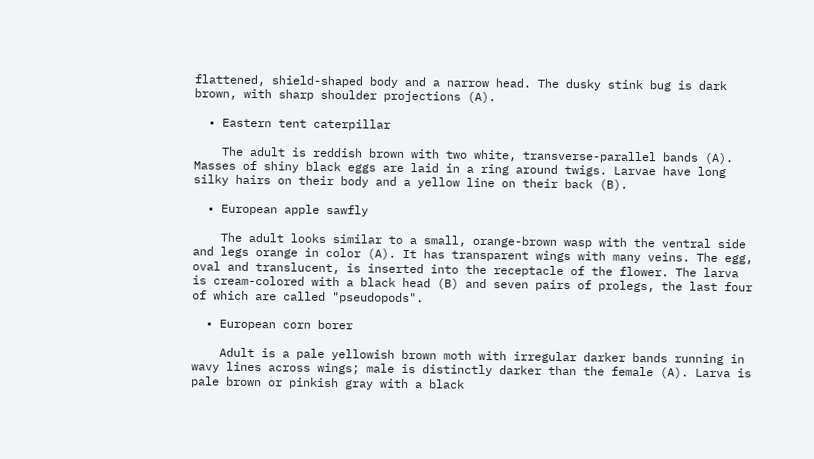flattened, shield-shaped body and a narrow head. The dusky stink bug is dark brown, with sharp shoulder projections (A).

  • Eastern tent caterpillar

    The adult is reddish brown with two white, transverse-parallel bands (A). Masses of shiny black eggs are laid in a ring around twigs. Larvae have long silky hairs on their body and a yellow line on their back (B).

  • European apple sawfly

    The adult looks similar to a small, orange-brown wasp with the ventral side and legs orange in color (A). It has transparent wings with many veins. The egg, oval and translucent, is inserted into the receptacle of the flower. The larva is cream-colored with a black head (B) and seven pairs of prolegs, the last four of which are called "pseudopods".

  • European corn borer

    Adult is a pale yellowish brown moth with irregular darker bands running in wavy lines across wings; male is distinctly darker than the female (A). Larva is pale brown or pinkish gray with a black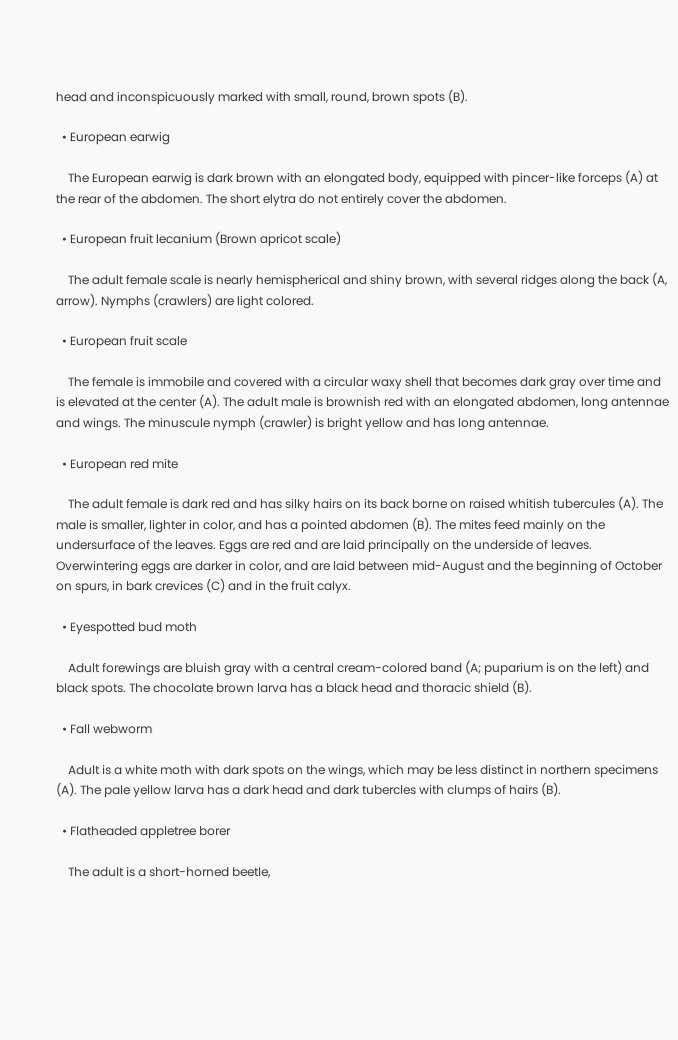head and inconspicuously marked with small, round, brown spots (B).

  • European earwig

    The European earwig is dark brown with an elongated body, equipped with pincer-like forceps (A) at the rear of the abdomen. The short elytra do not entirely cover the abdomen.

  • European fruit lecanium (Brown apricot scale)

    The adult female scale is nearly hemispherical and shiny brown, with several ridges along the back (A, arrow). Nymphs (crawlers) are light colored.

  • European fruit scale

    The female is immobile and covered with a circular waxy shell that becomes dark gray over time and is elevated at the center (A). The adult male is brownish red with an elongated abdomen, long antennae and wings. The minuscule nymph (crawler) is bright yellow and has long antennae.

  • European red mite

    The adult female is dark red and has silky hairs on its back borne on raised whitish tubercules (A). The male is smaller, lighter in color, and has a pointed abdomen (B). The mites feed mainly on the undersurface of the leaves. Eggs are red and are laid principally on the underside of leaves. Overwintering eggs are darker in color, and are laid between mid-August and the beginning of October on spurs, in bark crevices (C) and in the fruit calyx.

  • Eyespotted bud moth

    Adult forewings are bluish gray with a central cream-colored band (A; puparium is on the left) and black spots. The chocolate brown larva has a black head and thoracic shield (B).

  • Fall webworm

    Adult is a white moth with dark spots on the wings, which may be less distinct in northern specimens (A). The pale yellow larva has a dark head and dark tubercles with clumps of hairs (B).

  • Flatheaded appletree borer

    The adult is a short-horned beetle,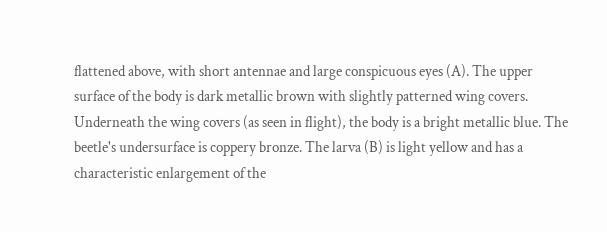flattened above, with short antennae and large conspicuous eyes (A). The upper surface of the body is dark metallic brown with slightly patterned wing covers. Underneath the wing covers (as seen in flight), the body is a bright metallic blue. The beetle's undersurface is coppery bronze. The larva (B) is light yellow and has a characteristic enlargement of the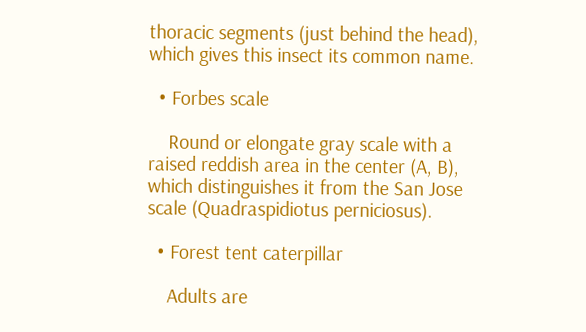thoracic segments (just behind the head), which gives this insect its common name.

  • Forbes scale

    Round or elongate gray scale with a raised reddish area in the center (A, B), which distinguishes it from the San Jose scale (Quadraspidiotus perniciosus).

  • Forest tent caterpillar

    Adults are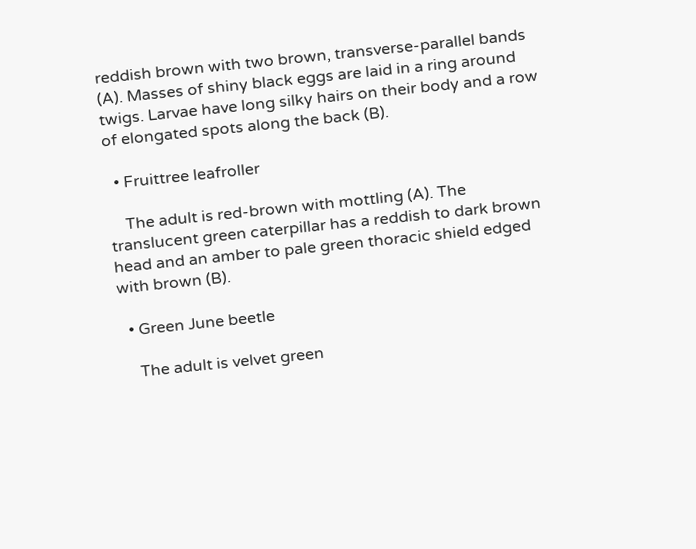reddish brown with two brown, transverse-parallel bands (A). Masses of shiny black eggs are laid in a ring around twigs. Larvae have long silky hairs on their body and a row of elongated spots along the back (B).

  • Fruittree leafroller

    The adult is red-brown with mottling (A). The translucent green caterpillar has a reddish to dark brown head and an amber to pale green thoracic shield edged with brown (B).

  • Green June beetle

    The adult is velvet green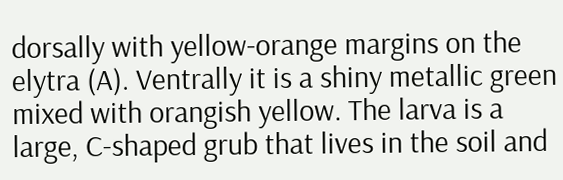dorsally with yellow-orange margins on the elytra (A). Ventrally it is a shiny metallic green mixed with orangish yellow. The larva is a large, C-shaped grub that lives in the soil and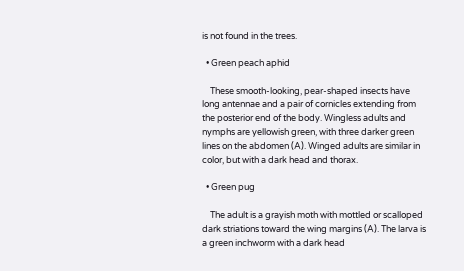is not found in the trees.

  • Green peach aphid

    These smooth-looking, pear-shaped insects have long antennae and a pair of cornicles extending from the posterior end of the body. Wingless adults and nymphs are yellowish green, with three darker green lines on the abdomen (A). Winged adults are similar in color, but with a dark head and thorax.

  • Green pug

    The adult is a grayish moth with mottled or scalloped dark striations toward the wing margins (A). The larva is a green inchworm with a dark head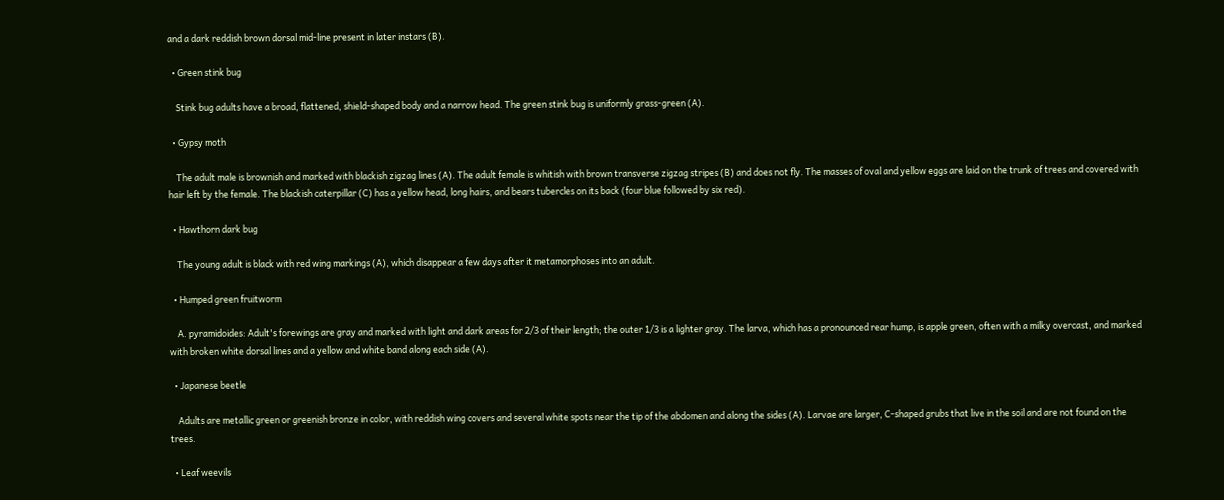and a dark reddish brown dorsal mid-line present in later instars (B).

  • Green stink bug

    Stink bug adults have a broad, flattened, shield-shaped body and a narrow head. The green stink bug is uniformly grass-green (A).

  • Gypsy moth

    The adult male is brownish and marked with blackish zigzag lines (A). The adult female is whitish with brown transverse zigzag stripes (B) and does not fly. The masses of oval and yellow eggs are laid on the trunk of trees and covered with hair left by the female. The blackish caterpillar (C) has a yellow head, long hairs, and bears tubercles on its back (four blue followed by six red).

  • Hawthorn dark bug

    The young adult is black with red wing markings (A), which disappear a few days after it metamorphoses into an adult.

  • Humped green fruitworm

    A. pyramidoides: Adult's forewings are gray and marked with light and dark areas for 2/3 of their length; the outer 1/3 is a lighter gray. The larva, which has a pronounced rear hump, is apple green, often with a milky overcast, and marked with broken white dorsal lines and a yellow and white band along each side (A).

  • Japanese beetle

    Adults are metallic green or greenish bronze in color, with reddish wing covers and several white spots near the tip of the abdomen and along the sides (A). Larvae are larger, C-shaped grubs that live in the soil and are not found on the trees.

  • Leaf weevils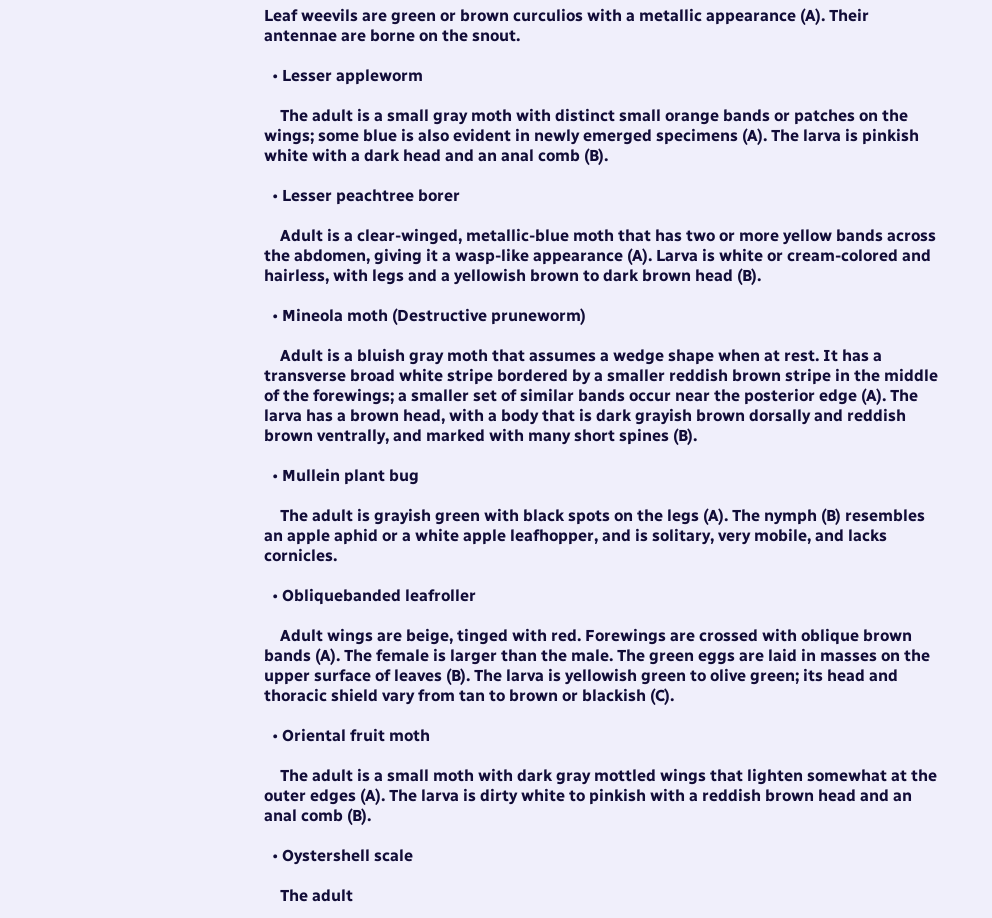Leaf weevils are green or brown curculios with a metallic appearance (A). Their antennae are borne on the snout.

  • Lesser appleworm

    The adult is a small gray moth with distinct small orange bands or patches on the wings; some blue is also evident in newly emerged specimens (A). The larva is pinkish white with a dark head and an anal comb (B).

  • Lesser peachtree borer

    Adult is a clear-winged, metallic-blue moth that has two or more yellow bands across the abdomen, giving it a wasp-like appearance (A). Larva is white or cream-colored and hairless, with legs and a yellowish brown to dark brown head (B).

  • Mineola moth (Destructive pruneworm)

    Adult is a bluish gray moth that assumes a wedge shape when at rest. It has a transverse broad white stripe bordered by a smaller reddish brown stripe in the middle of the forewings; a smaller set of similar bands occur near the posterior edge (A). The larva has a brown head, with a body that is dark grayish brown dorsally and reddish brown ventrally, and marked with many short spines (B).

  • Mullein plant bug

    The adult is grayish green with black spots on the legs (A). The nymph (B) resembles an apple aphid or a white apple leafhopper, and is solitary, very mobile, and lacks cornicles.

  • Obliquebanded leafroller

    Adult wings are beige, tinged with red. Forewings are crossed with oblique brown bands (A). The female is larger than the male. The green eggs are laid in masses on the upper surface of leaves (B). The larva is yellowish green to olive green; its head and thoracic shield vary from tan to brown or blackish (C).

  • Oriental fruit moth

    The adult is a small moth with dark gray mottled wings that lighten somewhat at the outer edges (A). The larva is dirty white to pinkish with a reddish brown head and an anal comb (B).

  • Oystershell scale

    The adult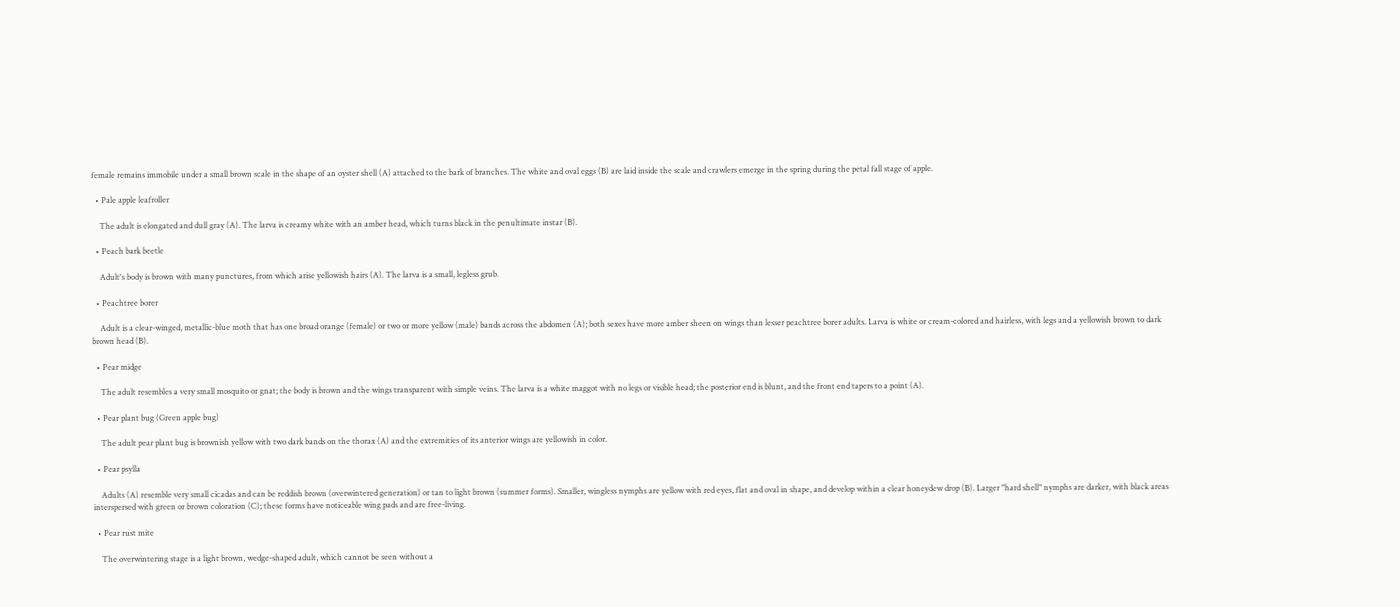female remains immobile under a small brown scale in the shape of an oyster shell (A) attached to the bark of branches. The white and oval eggs (B) are laid inside the scale and crawlers emerge in the spring during the petal fall stage of apple.

  • Pale apple leafroller

    The adult is elongated and dull gray (A). The larva is creamy white with an amber head, which turns black in the penultimate instar (B).

  • Peach bark beetle

    Adult's body is brown with many punctures, from which arise yellowish hairs (A). The larva is a small, legless grub.

  • Peachtree borer

    Adult is a clear-winged, metallic-blue moth that has one broad orange (female) or two or more yellow (male) bands across the abdomen (A); both sexes have more amber sheen on wings than lesser peachtree borer adults. Larva is white or cream-colored and hairless, with legs and a yellowish brown to dark brown head (B).

  • Pear midge

    The adult resembles a very small mosquito or gnat; the body is brown and the wings transparent with simple veins. The larva is a white maggot with no legs or visible head; the posterior end is blunt, and the front end tapers to a point (A).

  • Pear plant bug (Green apple bug)

    The adult pear plant bug is brownish yellow with two dark bands on the thorax (A) and the extremities of its anterior wings are yellowish in color.

  • Pear psylla

    Adults (A) resemble very small cicadas and can be reddish brown (overwintered generation) or tan to light brown (summer forms). Smaller, wingless nymphs are yellow with red eyes, flat and oval in shape, and develop within a clear honeydew drop (B). Larger "hard shell" nymphs are darker, with black areas interspersed with green or brown coloration (C); these forms have noticeable wing pads and are free-living.

  • Pear rust mite

    The overwintering stage is a light brown, wedge-shaped adult, which cannot be seen without a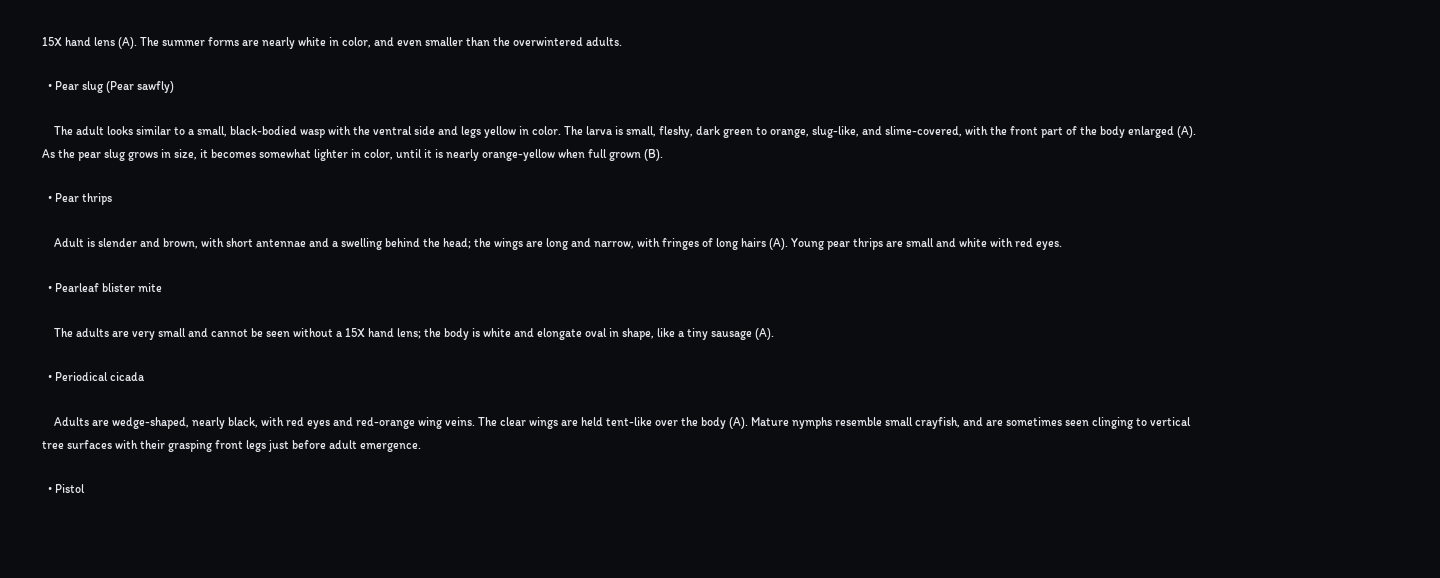15X hand lens (A). The summer forms are nearly white in color, and even smaller than the overwintered adults.

  • Pear slug (Pear sawfly)

    The adult looks similar to a small, black-bodied wasp with the ventral side and legs yellow in color. The larva is small, fleshy, dark green to orange, slug-like, and slime-covered, with the front part of the body enlarged (A). As the pear slug grows in size, it becomes somewhat lighter in color, until it is nearly orange-yellow when full grown (B).

  • Pear thrips

    Adult is slender and brown, with short antennae and a swelling behind the head; the wings are long and narrow, with fringes of long hairs (A). Young pear thrips are small and white with red eyes.

  • Pearleaf blister mite

    The adults are very small and cannot be seen without a 15X hand lens; the body is white and elongate oval in shape, like a tiny sausage (A).

  • Periodical cicada

    Adults are wedge-shaped, nearly black, with red eyes and red-orange wing veins. The clear wings are held tent-like over the body (A). Mature nymphs resemble small crayfish, and are sometimes seen clinging to vertical tree surfaces with their grasping front legs just before adult emergence.

  • Pistol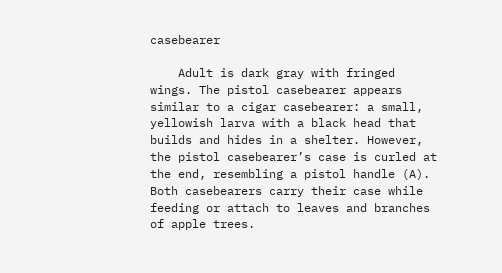casebearer

    Adult is dark gray with fringed wings. The pistol casebearer appears similar to a cigar casebearer: a small, yellowish larva with a black head that builds and hides in a shelter. However, the pistol casebearer’s case is curled at the end, resembling a pistol handle (A). Both casebearers carry their case while feeding or attach to leaves and branches of apple trees.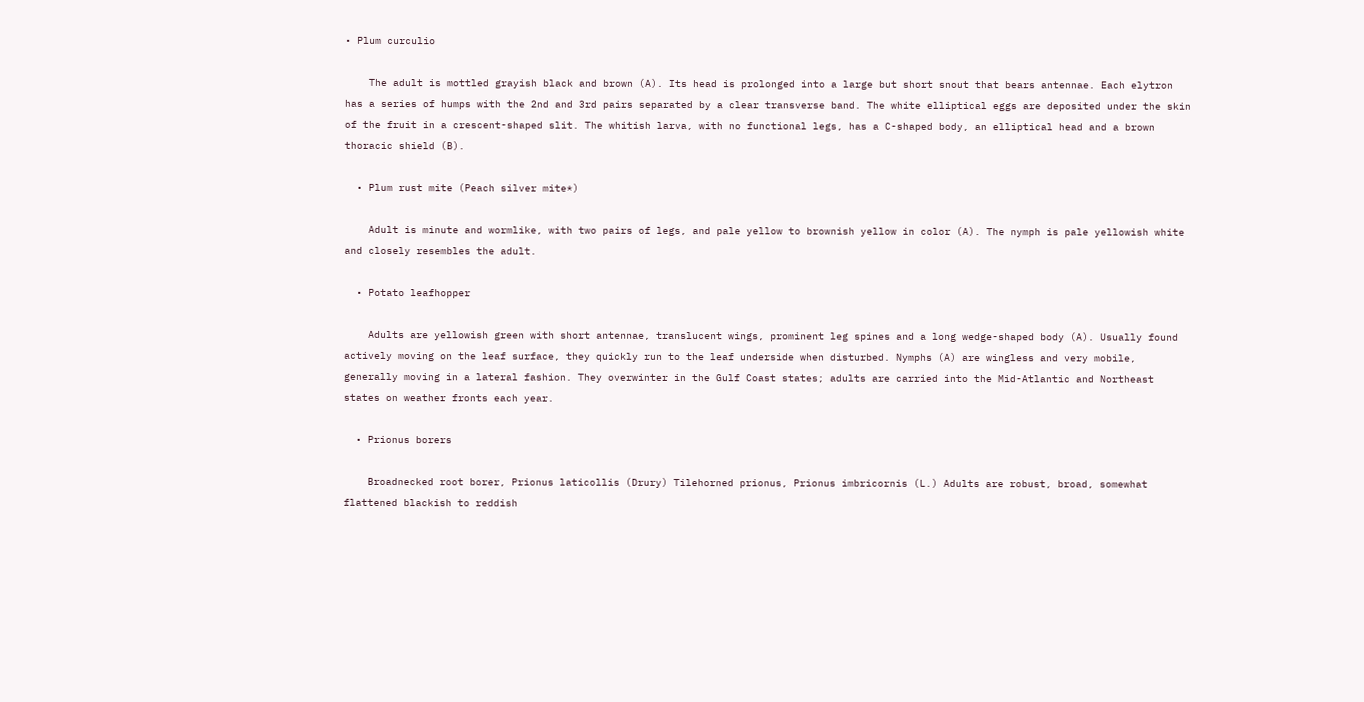• Plum curculio

    The adult is mottled grayish black and brown (A). Its head is prolonged into a large but short snout that bears antennae. Each elytron has a series of humps with the 2nd and 3rd pairs separated by a clear transverse band. The white elliptical eggs are deposited under the skin of the fruit in a crescent-shaped slit. The whitish larva, with no functional legs, has a C-shaped body, an elliptical head and a brown thoracic shield (B).

  • Plum rust mite (Peach silver mite*)

    Adult is minute and wormlike, with two pairs of legs, and pale yellow to brownish yellow in color (A). The nymph is pale yellowish white and closely resembles the adult.

  • Potato leafhopper

    Adults are yellowish green with short antennae, translucent wings, prominent leg spines and a long wedge-shaped body (A). Usually found actively moving on the leaf surface, they quickly run to the leaf underside when disturbed. Nymphs (A) are wingless and very mobile, generally moving in a lateral fashion. They overwinter in the Gulf Coast states; adults are carried into the Mid-Atlantic and Northeast states on weather fronts each year.

  • Prionus borers

    Broadnecked root borer, Prionus laticollis (Drury) Tilehorned prionus, Prionus imbricornis (L.) Adults are robust, broad, somewhat flattened blackish to reddish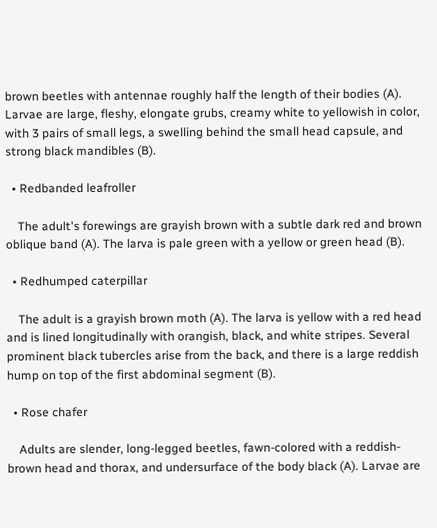brown beetles with antennae roughly half the length of their bodies (A). Larvae are large, fleshy, elongate grubs, creamy white to yellowish in color, with 3 pairs of small legs, a swelling behind the small head capsule, and strong black mandibles (B).

  • Redbanded leafroller

    The adult's forewings are grayish brown with a subtle dark red and brown oblique band (A). The larva is pale green with a yellow or green head (B).

  • Redhumped caterpillar

    The adult is a grayish brown moth (A). The larva is yellow with a red head and is lined longitudinally with orangish, black, and white stripes. Several prominent black tubercles arise from the back, and there is a large reddish hump on top of the first abdominal segment (B).

  • Rose chafer

    Adults are slender, long-legged beetles, fawn-colored with a reddish-brown head and thorax, and undersurface of the body black (A). Larvae are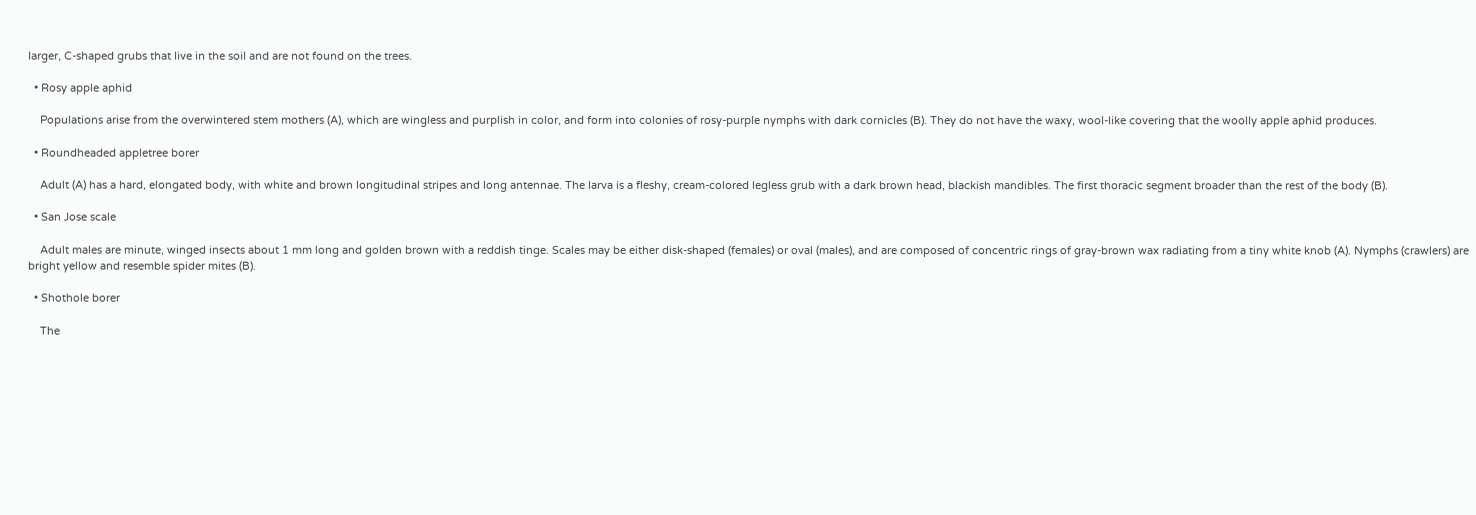larger, C-shaped grubs that live in the soil and are not found on the trees.

  • Rosy apple aphid

    Populations arise from the overwintered stem mothers (A), which are wingless and purplish in color, and form into colonies of rosy-purple nymphs with dark cornicles (B). They do not have the waxy, wool-like covering that the woolly apple aphid produces.

  • Roundheaded appletree borer

    Adult (A) has a hard, elongated body, with white and brown longitudinal stripes and long antennae. The larva is a fleshy, cream-colored legless grub with a dark brown head, blackish mandibles. The first thoracic segment broader than the rest of the body (B).

  • San Jose scale

    Adult males are minute, winged insects about 1 mm long and golden brown with a reddish tinge. Scales may be either disk-shaped (females) or oval (males), and are composed of concentric rings of gray-brown wax radiating from a tiny white knob (A). Nymphs (crawlers) are bright yellow and resemble spider mites (B).

  • Shothole borer

    The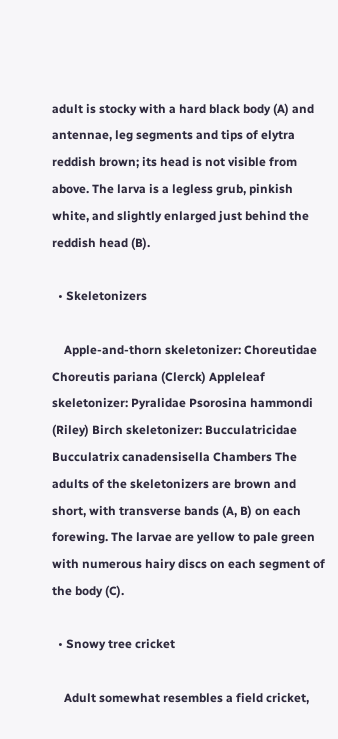adult is stocky with a hard black body (A) and antennae, leg segments and tips of elytra reddish brown; its head is not visible from above. The larva is a legless grub, pinkish white, and slightly enlarged just behind the reddish head (B).

  • Skeletonizers

    Apple-and-thorn skeletonizer: Choreutidae Choreutis pariana (Clerck) Appleleaf skeletonizer: Pyralidae Psorosina hammondi (Riley) Birch skeletonizer: Bucculatricidae Bucculatrix canadensisella Chambers The adults of the skeletonizers are brown and short, with transverse bands (A, B) on each forewing. The larvae are yellow to pale green with numerous hairy discs on each segment of the body (C).

  • Snowy tree cricket

    Adult somewhat resembles a field cricket,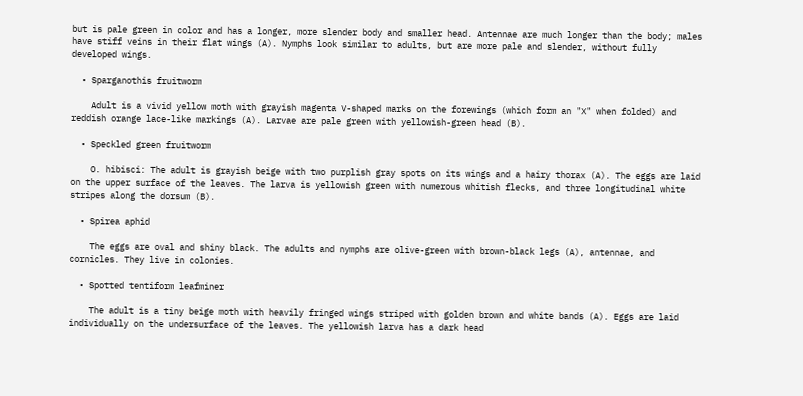but is pale green in color and has a longer, more slender body and smaller head. Antennae are much longer than the body; males have stiff veins in their flat wings (A). Nymphs look similar to adults, but are more pale and slender, without fully developed wings.

  • Sparganothis fruitworm

    Adult is a vivid yellow moth with grayish magenta V-shaped marks on the forewings (which form an "X" when folded) and reddish orange lace-like markings (A). Larvae are pale green with yellowish-green head (B).

  • Speckled green fruitworm

    O. hibisci: The adult is grayish beige with two purplish gray spots on its wings and a hairy thorax (A). The eggs are laid on the upper surface of the leaves. The larva is yellowish green with numerous whitish flecks, and three longitudinal white stripes along the dorsum (B).

  • Spirea aphid

    The eggs are oval and shiny black. The adults and nymphs are olive-green with brown-black legs (A), antennae, and cornicles. They live in colonies.

  • Spotted tentiform leafminer

    The adult is a tiny beige moth with heavily fringed wings striped with golden brown and white bands (A). Eggs are laid individually on the undersurface of the leaves. The yellowish larva has a dark head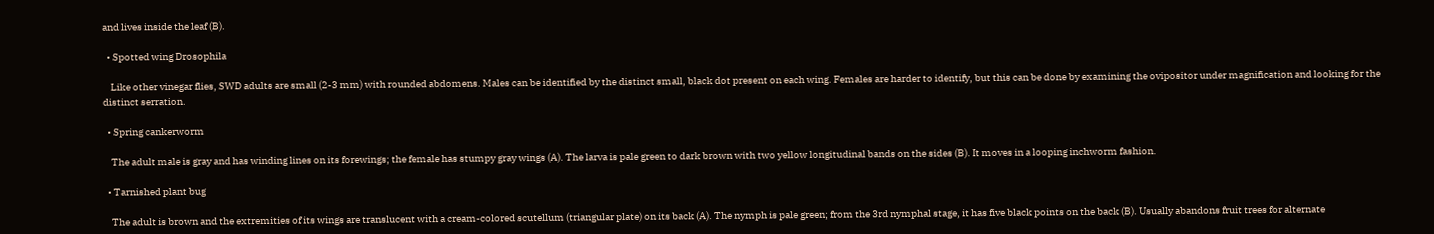and lives inside the leaf (B).

  • Spotted wing Drosophila

    Like other vinegar flies, SWD adults are small (2-3 mm) with rounded abdomens. Males can be identified by the distinct small, black dot present on each wing. Females are harder to identify, but this can be done by examining the ovipositor under magnification and looking for the distinct serration.

  • Spring cankerworm

    The adult male is gray and has winding lines on its forewings; the female has stumpy gray wings (A). The larva is pale green to dark brown with two yellow longitudinal bands on the sides (B). It moves in a looping inchworm fashion.

  • Tarnished plant bug

    The adult is brown and the extremities of its wings are translucent with a cream-colored scutellum (triangular plate) on its back (A). The nymph is pale green; from the 3rd nymphal stage, it has five black points on the back (B). Usually abandons fruit trees for alternate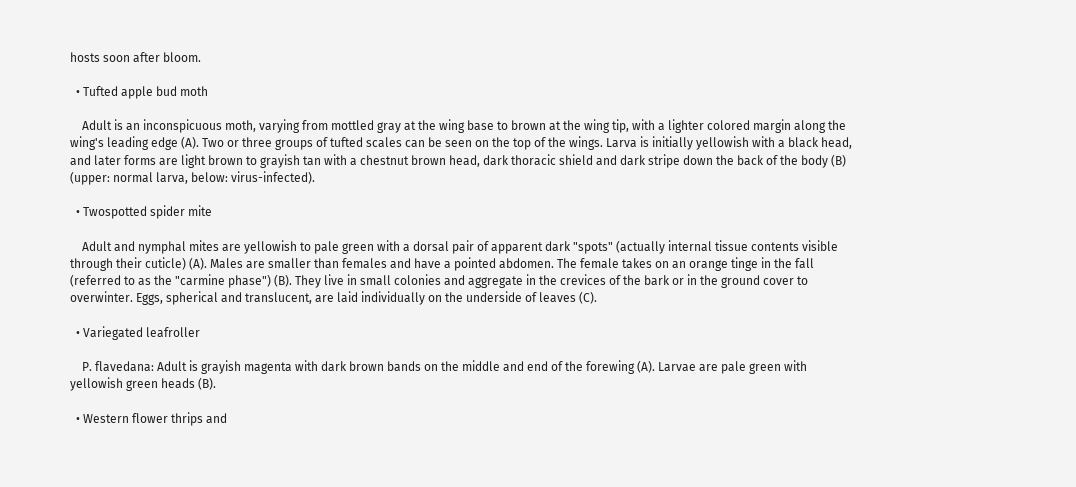hosts soon after bloom.

  • Tufted apple bud moth

    Adult is an inconspicuous moth, varying from mottled gray at the wing base to brown at the wing tip, with a lighter colored margin along the wing's leading edge (A). Two or three groups of tufted scales can be seen on the top of the wings. Larva is initially yellowish with a black head, and later forms are light brown to grayish tan with a chestnut brown head, dark thoracic shield and dark stripe down the back of the body (B) (upper: normal larva, below: virus-infected).

  • Twospotted spider mite

    Adult and nymphal mites are yellowish to pale green with a dorsal pair of apparent dark "spots" (actually internal tissue contents visible through their cuticle) (A). Males are smaller than females and have a pointed abdomen. The female takes on an orange tinge in the fall (referred to as the "carmine phase") (B). They live in small colonies and aggregate in the crevices of the bark or in the ground cover to overwinter. Eggs, spherical and translucent, are laid individually on the underside of leaves (C).

  • Variegated leafroller

    P. flavedana: Adult is grayish magenta with dark brown bands on the middle and end of the forewing (A). Larvae are pale green with yellowish green heads (B).

  • Western flower thrips and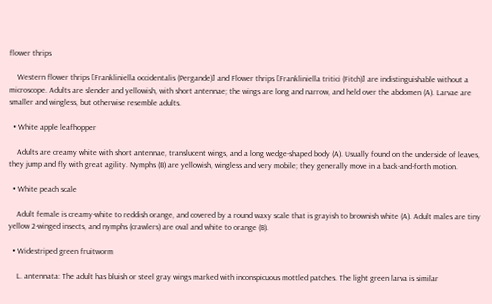flower thrips

    Western flower thrips [Frankliniella occidentalis (Pergande)] and Flower thrips [Frankliniella tritici (Fitch)] are indistinguishable without a microscope. Adults are slender and yellowish, with short antennae; the wings are long and narrow, and held over the abdomen (A). Larvae are smaller and wingless, but otherwise resemble adults.

  • White apple leafhopper

    Adults are creamy white with short antennae, translucent wings, and a long wedge-shaped body (A). Usually found on the underside of leaves, they jump and fly with great agility. Nymphs (B) are yellowish, wingless and very mobile; they generally move in a back-and-forth motion.

  • White peach scale

    Adult female is creamy-white to reddish orange, and covered by a round waxy scale that is grayish to brownish white (A). Adult males are tiny yellow 2-winged insects, and nymphs (crawlers) are oval and white to orange (B).

  • Widestriped green fruitworm

    L. antennata: The adult has bluish or steel gray wings marked with inconspicuous mottled patches. The light green larva is similar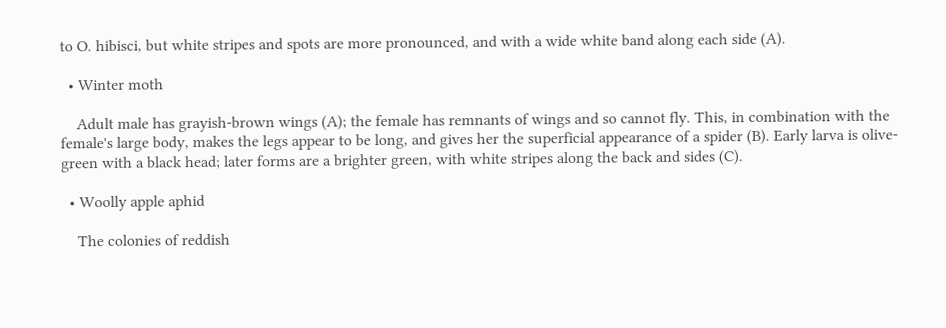to O. hibisci, but white stripes and spots are more pronounced, and with a wide white band along each side (A).

  • Winter moth

    Adult male has grayish-brown wings (A); the female has remnants of wings and so cannot fly. This, in combination with the female's large body, makes the legs appear to be long, and gives her the superficial appearance of a spider (B). Early larva is olive-green with a black head; later forms are a brighter green, with white stripes along the back and sides (C).

  • Woolly apple aphid

    The colonies of reddish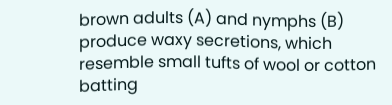brown adults (A) and nymphs (B) produce waxy secretions, which resemble small tufts of wool or cotton batting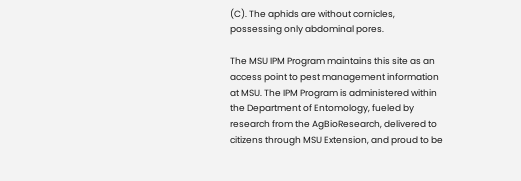(C). The aphids are without cornicles, possessing only abdominal pores.

The MSU IPM Program maintains this site as an access point to pest management information at MSU. The IPM Program is administered within the Department of Entomology, fueled by research from the AgBioResearch, delivered to citizens through MSU Extension, and proud to be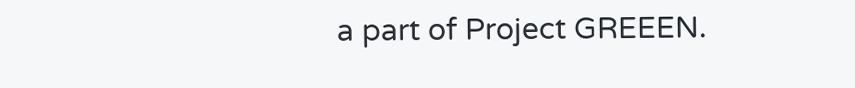a part of Project GREEEN.